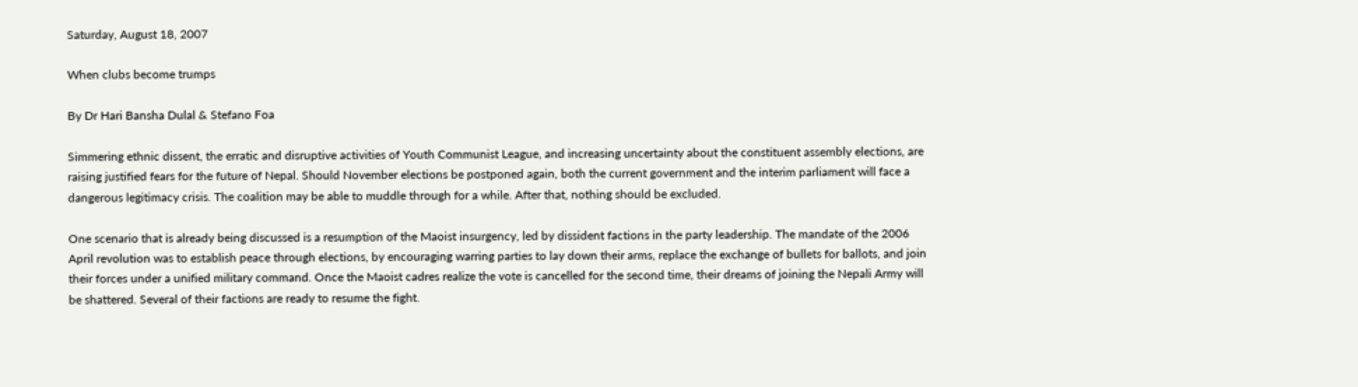Saturday, August 18, 2007

When clubs become trumps

By Dr Hari Bansha Dulal & Stefano Foa

Simmering ethnic dissent, the erratic and disruptive activities of Youth Communist League, and increasing uncertainty about the constituent assembly elections, are raising justified fears for the future of Nepal. Should November elections be postponed again, both the current government and the interim parliament will face a dangerous legitimacy crisis. The coalition may be able to muddle through for a while. After that, nothing should be excluded.

One scenario that is already being discussed is a resumption of the Maoist insurgency, led by dissident factions in the party leadership. The mandate of the 2006 April revolution was to establish peace through elections, by encouraging warring parties to lay down their arms, replace the exchange of bullets for ballots, and join their forces under a unified military command. Once the Maoist cadres realize the vote is cancelled for the second time, their dreams of joining the Nepali Army will be shattered. Several of their factions are ready to resume the fight.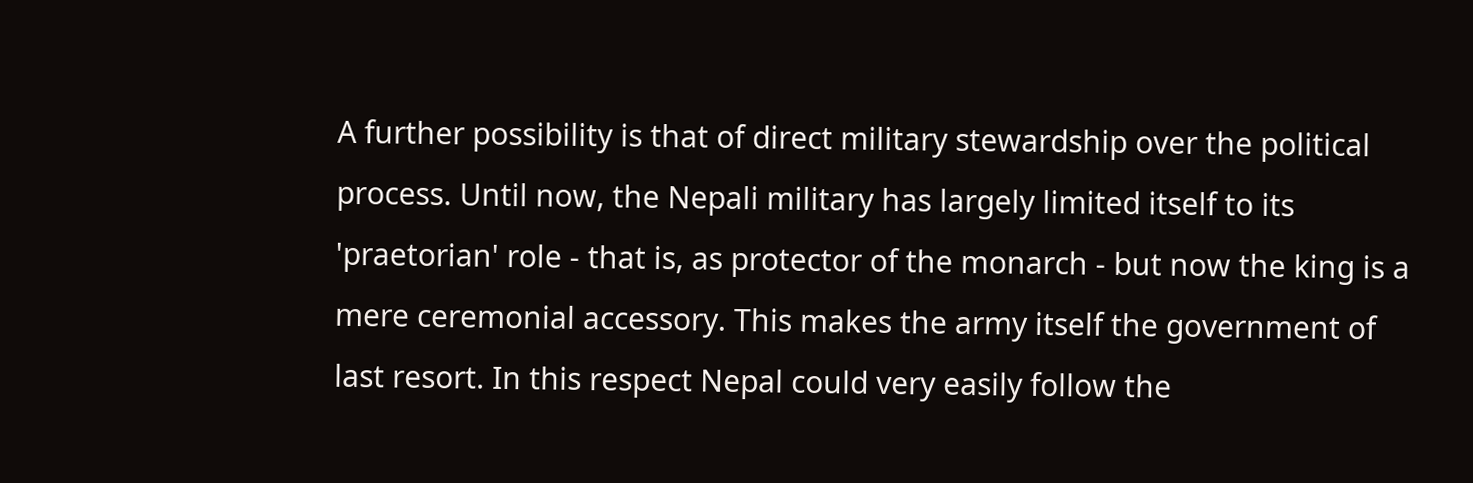A further possibility is that of direct military stewardship over the political process. Until now, the Nepali military has largely limited itself to its 'praetorian' role - that is, as protector of the monarch - but now the king is a mere ceremonial accessory. This makes the army itself the government of last resort. In this respect Nepal could very easily follow the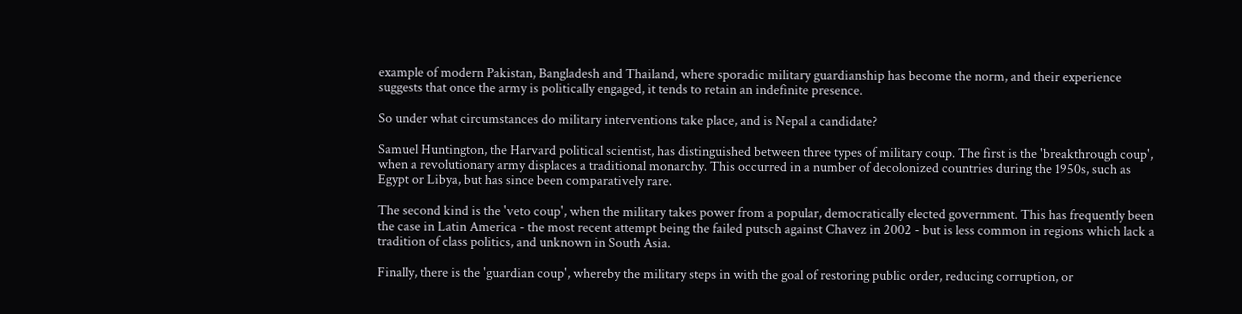example of modern Pakistan, Bangladesh and Thailand, where sporadic military guardianship has become the norm, and their experience suggests that once the army is politically engaged, it tends to retain an indefinite presence.

So under what circumstances do military interventions take place, and is Nepal a candidate?

Samuel Huntington, the Harvard political scientist, has distinguished between three types of military coup. The first is the 'breakthrough coup', when a revolutionary army displaces a traditional monarchy. This occurred in a number of decolonized countries during the 1950s, such as Egypt or Libya, but has since been comparatively rare.

The second kind is the 'veto coup', when the military takes power from a popular, democratically elected government. This has frequently been the case in Latin America - the most recent attempt being the failed putsch against Chavez in 2002 - but is less common in regions which lack a tradition of class politics, and unknown in South Asia.

Finally, there is the 'guardian coup', whereby the military steps in with the goal of restoring public order, reducing corruption, or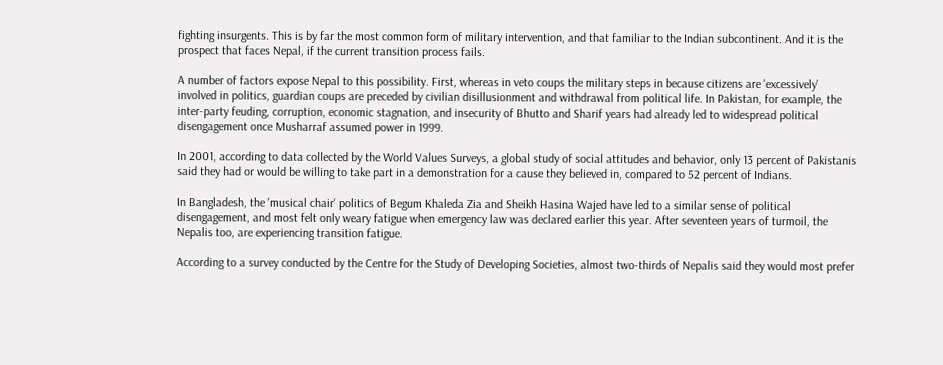fighting insurgents. This is by far the most common form of military intervention, and that familiar to the Indian subcontinent. And it is the prospect that faces Nepal, if the current transition process fails.

A number of factors expose Nepal to this possibility. First, whereas in veto coups the military steps in because citizens are 'excessively' involved in politics, guardian coups are preceded by civilian disillusionment and withdrawal from political life. In Pakistan, for example, the inter-party feuding, corruption, economic stagnation, and insecurity of Bhutto and Sharif years had already led to widespread political disengagement once Musharraf assumed power in 1999.

In 2001, according to data collected by the World Values Surveys, a global study of social attitudes and behavior, only 13 percent of Pakistanis said they had or would be willing to take part in a demonstration for a cause they believed in, compared to 52 percent of Indians.

In Bangladesh, the 'musical chair' politics of Begum Khaleda Zia and Sheikh Hasina Wajed have led to a similar sense of political disengagement, and most felt only weary fatigue when emergency law was declared earlier this year. After seventeen years of turmoil, the Nepalis too, are experiencing transition fatigue.

According to a survey conducted by the Centre for the Study of Developing Societies, almost two-thirds of Nepalis said they would most prefer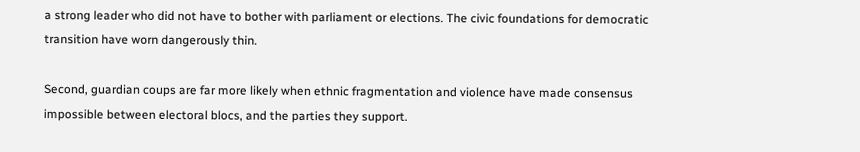a strong leader who did not have to bother with parliament or elections. The civic foundations for democratic transition have worn dangerously thin.

Second, guardian coups are far more likely when ethnic fragmentation and violence have made consensus impossible between electoral blocs, and the parties they support.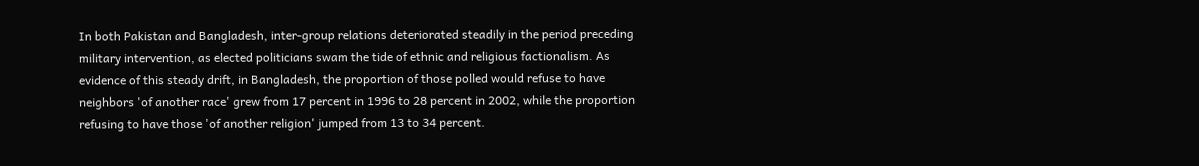In both Pakistan and Bangladesh, inter-group relations deteriorated steadily in the period preceding military intervention, as elected politicians swam the tide of ethnic and religious factionalism. As evidence of this steady drift, in Bangladesh, the proportion of those polled would refuse to have neighbors 'of another race' grew from 17 percent in 1996 to 28 percent in 2002, while the proportion refusing to have those 'of another religion' jumped from 13 to 34 percent.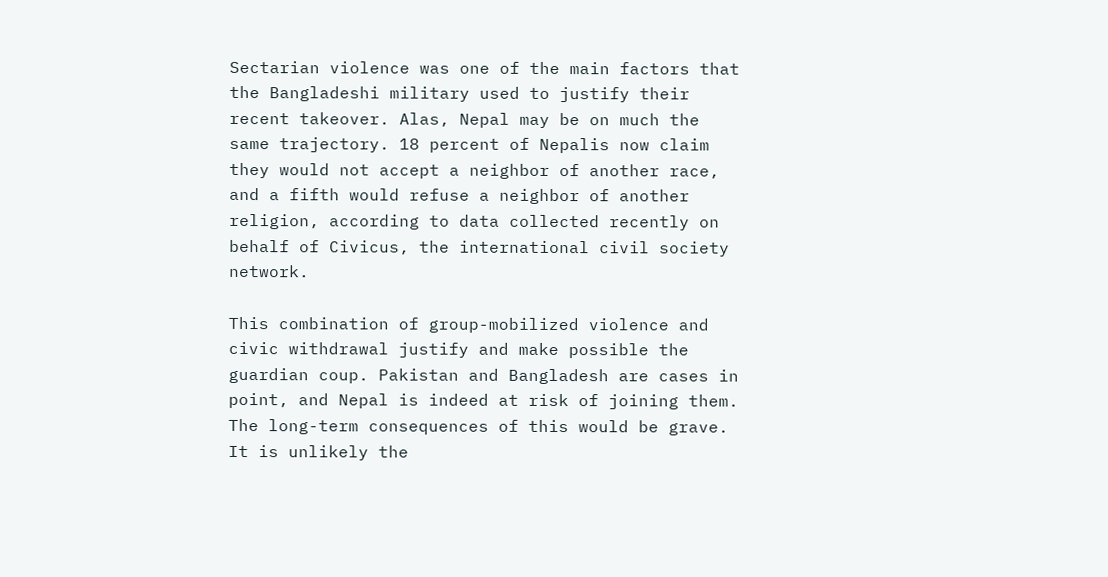Sectarian violence was one of the main factors that the Bangladeshi military used to justify their recent takeover. Alas, Nepal may be on much the same trajectory. 18 percent of Nepalis now claim they would not accept a neighbor of another race, and a fifth would refuse a neighbor of another religion, according to data collected recently on behalf of Civicus, the international civil society network.

This combination of group-mobilized violence and civic withdrawal justify and make possible the guardian coup. Pakistan and Bangladesh are cases in point, and Nepal is indeed at risk of joining them. The long-term consequences of this would be grave. It is unlikely the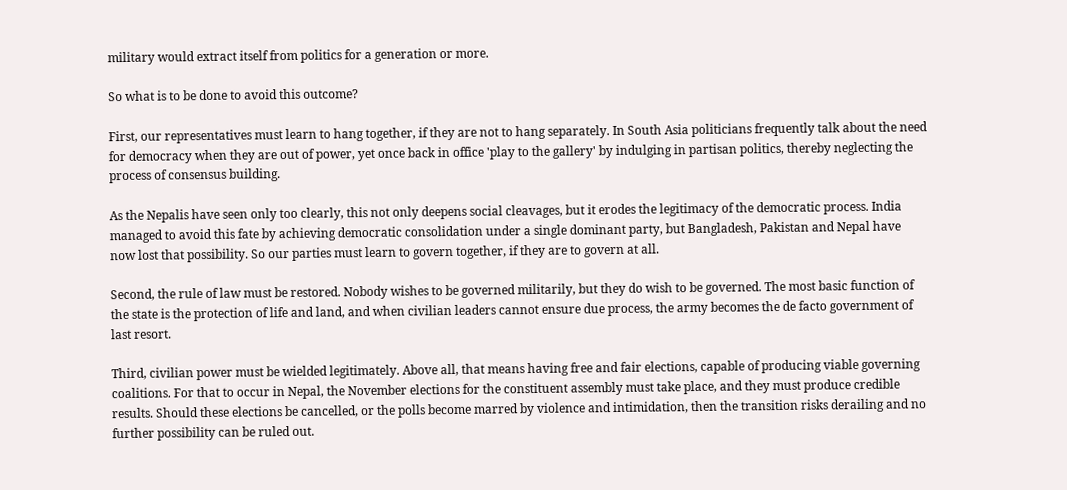military would extract itself from politics for a generation or more.

So what is to be done to avoid this outcome?

First, our representatives must learn to hang together, if they are not to hang separately. In South Asia politicians frequently talk about the need for democracy when they are out of power, yet once back in office 'play to the gallery' by indulging in partisan politics, thereby neglecting the process of consensus building.

As the Nepalis have seen only too clearly, this not only deepens social cleavages, but it erodes the legitimacy of the democratic process. India managed to avoid this fate by achieving democratic consolidation under a single dominant party, but Bangladesh, Pakistan and Nepal have now lost that possibility. So our parties must learn to govern together, if they are to govern at all.

Second, the rule of law must be restored. Nobody wishes to be governed militarily, but they do wish to be governed. The most basic function of the state is the protection of life and land, and when civilian leaders cannot ensure due process, the army becomes the de facto government of last resort.

Third, civilian power must be wielded legitimately. Above all, that means having free and fair elections, capable of producing viable governing coalitions. For that to occur in Nepal, the November elections for the constituent assembly must take place, and they must produce credible results. Should these elections be cancelled, or the polls become marred by violence and intimidation, then the transition risks derailing and no further possibility can be ruled out.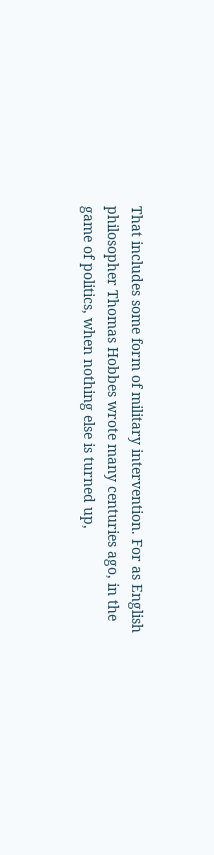That includes some form of military intervention. For as English philosopher Thomas Hobbes wrote many centuries ago, in the game of politics, when nothing else is turned up,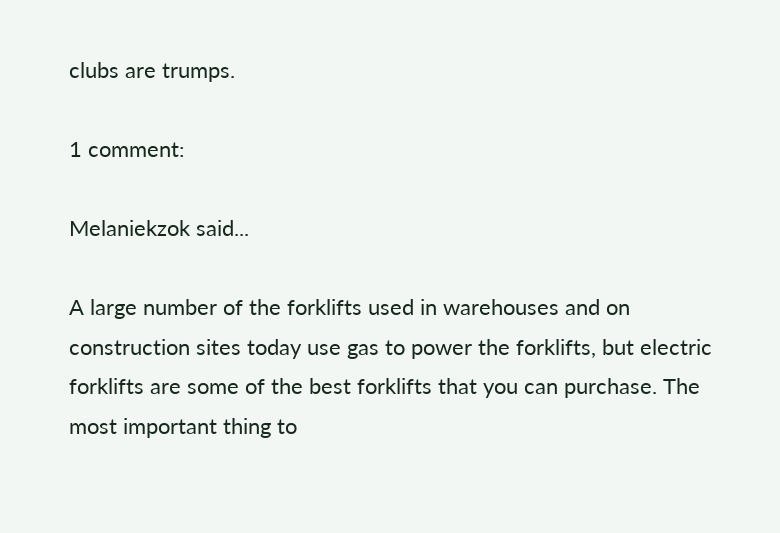clubs are trumps.

1 comment:

Melaniekzok said...

A large number of the forklifts used in warehouses and on construction sites today use gas to power the forklifts, but electric forklifts are some of the best forklifts that you can purchase. The most important thing to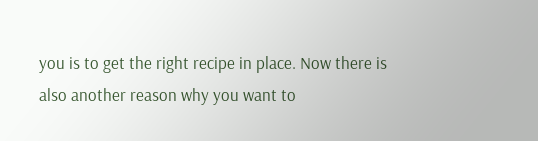you is to get the right recipe in place. Now there is also another reason why you want to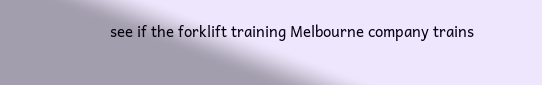see if the forklift training Melbourne company trains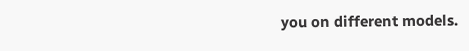you on different models.